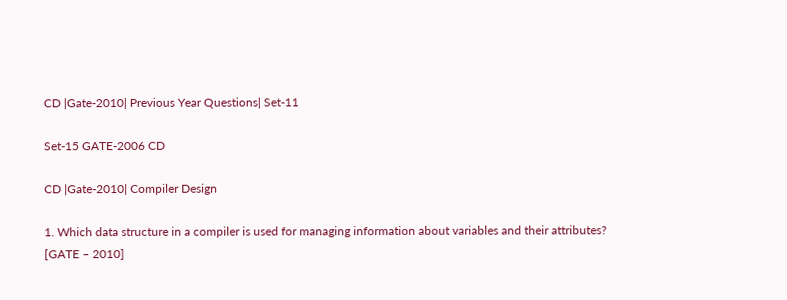CD |Gate-2010| Previous Year Questions| Set-11

Set-15 GATE-2006 CD

CD |Gate-2010| Compiler Design

1. Which data structure in a compiler is used for managing information about variables and their attributes? [GATE – 2010]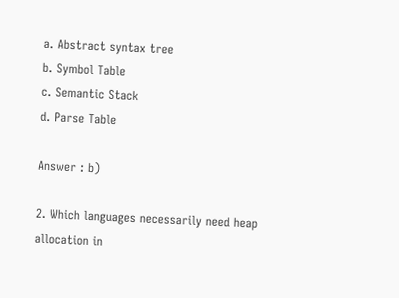a. Abstract syntax tree
b. Symbol Table
c. Semantic Stack
d. Parse Table

Answer : b)

2. Which languages necessarily need heap allocation in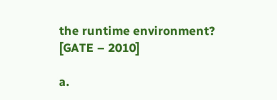the runtime environment? [GATE – 2010]

a.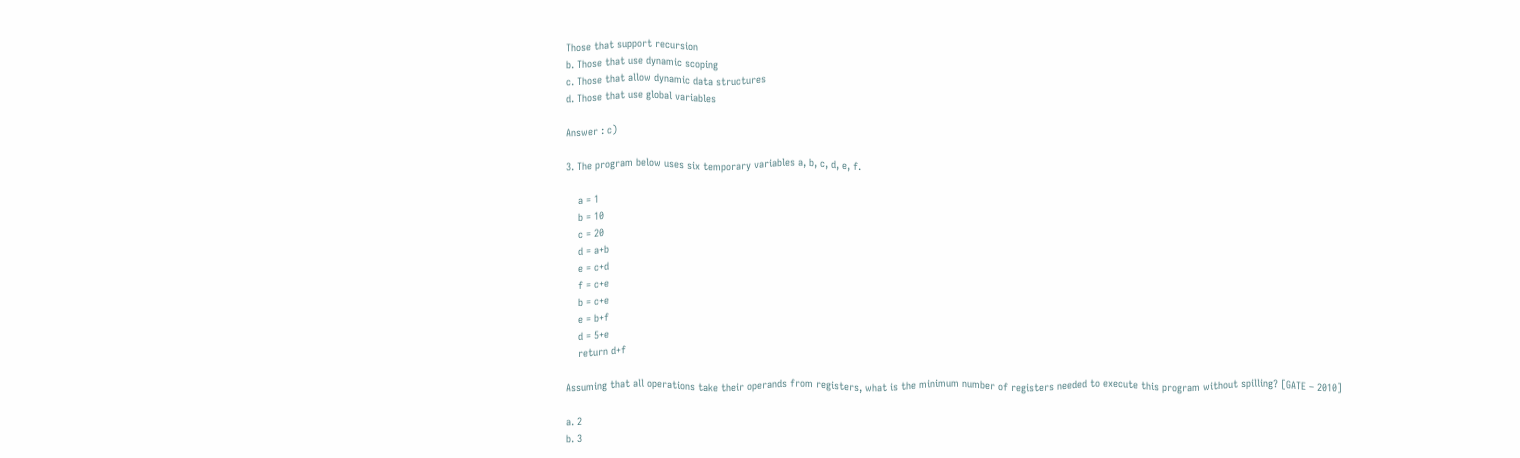Those that support recursion
b. Those that use dynamic scoping
c. Those that allow dynamic data structures
d. Those that use global variables

Answer : c)

3. The program below uses six temporary variables a, b, c, d, e, f.

    a = 1
    b = 10
    c = 20
    d = a+b
    e = c+d
    f = c+e
    b = c+e
    e = b+f
    d = 5+e
    return d+f

Assuming that all operations take their operands from registers, what is the minimum number of registers needed to execute this program without spilling? [GATE – 2010]

a. 2
b. 3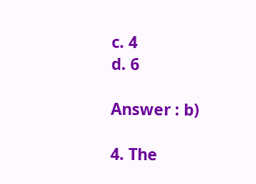c. 4
d. 6

Answer : b)

4. The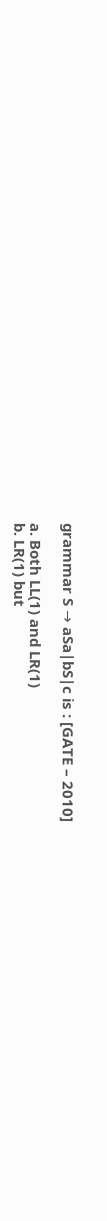grammar S → aSa|bS|c is : [GATE – 2010]

a. Both LL(1) and LR(1)
b. LR(1) but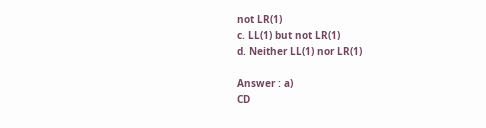not LR(1)
c. LL(1) but not LR(1)
d. Neither LL(1) nor LR(1)

Answer : a)
CD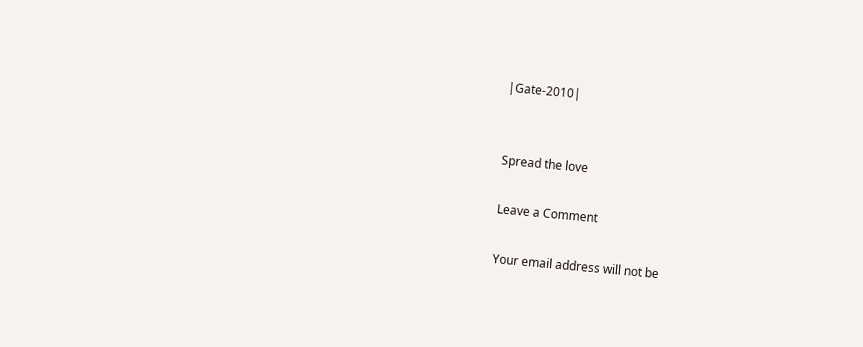|Gate-2010|


Spread the love

Leave a Comment

Your email address will not be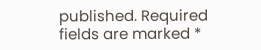published. Required fields are marked *